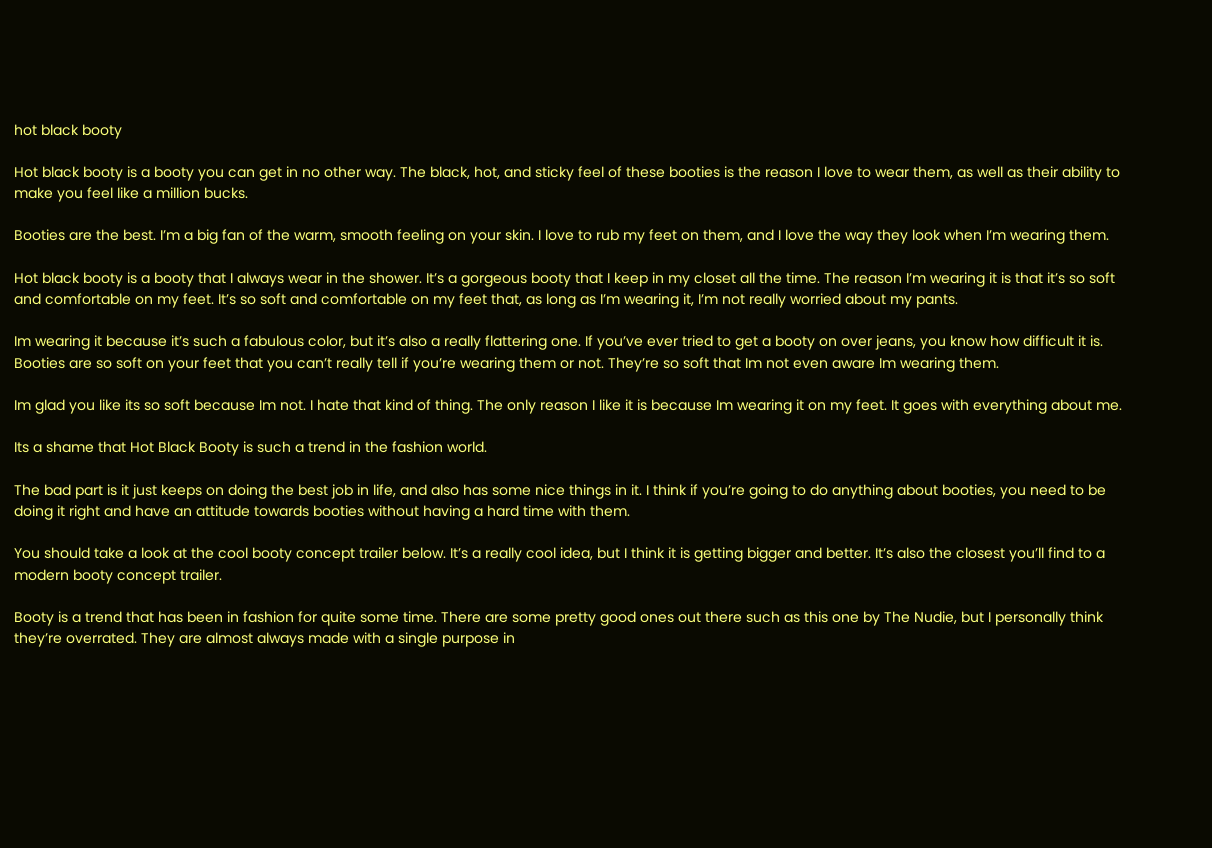hot black booty

Hot black booty is a booty you can get in no other way. The black, hot, and sticky feel of these booties is the reason I love to wear them, as well as their ability to make you feel like a million bucks.

Booties are the best. I’m a big fan of the warm, smooth feeling on your skin. I love to rub my feet on them, and I love the way they look when I’m wearing them.

Hot black booty is a booty that I always wear in the shower. It’s a gorgeous booty that I keep in my closet all the time. The reason I’m wearing it is that it’s so soft and comfortable on my feet. It’s so soft and comfortable on my feet that, as long as I’m wearing it, I’m not really worried about my pants.

Im wearing it because it’s such a fabulous color, but it’s also a really flattering one. If you’ve ever tried to get a booty on over jeans, you know how difficult it is. Booties are so soft on your feet that you can’t really tell if you’re wearing them or not. They’re so soft that Im not even aware Im wearing them.

Im glad you like its so soft because Im not. I hate that kind of thing. The only reason I like it is because Im wearing it on my feet. It goes with everything about me.

Its a shame that Hot Black Booty is such a trend in the fashion world.

The bad part is it just keeps on doing the best job in life, and also has some nice things in it. I think if you’re going to do anything about booties, you need to be doing it right and have an attitude towards booties without having a hard time with them.

You should take a look at the cool booty concept trailer below. It’s a really cool idea, but I think it is getting bigger and better. It’s also the closest you’ll find to a modern booty concept trailer.

Booty is a trend that has been in fashion for quite some time. There are some pretty good ones out there such as this one by The Nudie, but I personally think they’re overrated. They are almost always made with a single purpose in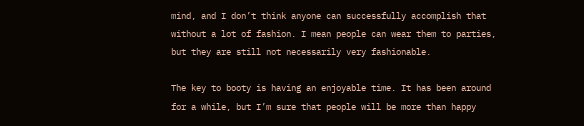mind, and I don’t think anyone can successfully accomplish that without a lot of fashion. I mean people can wear them to parties, but they are still not necessarily very fashionable.

The key to booty is having an enjoyable time. It has been around for a while, but I’m sure that people will be more than happy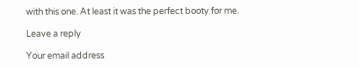with this one. At least it was the perfect booty for me.

Leave a reply

Your email address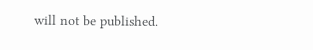will not be published.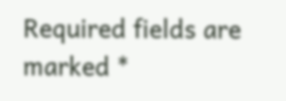Required fields are marked *